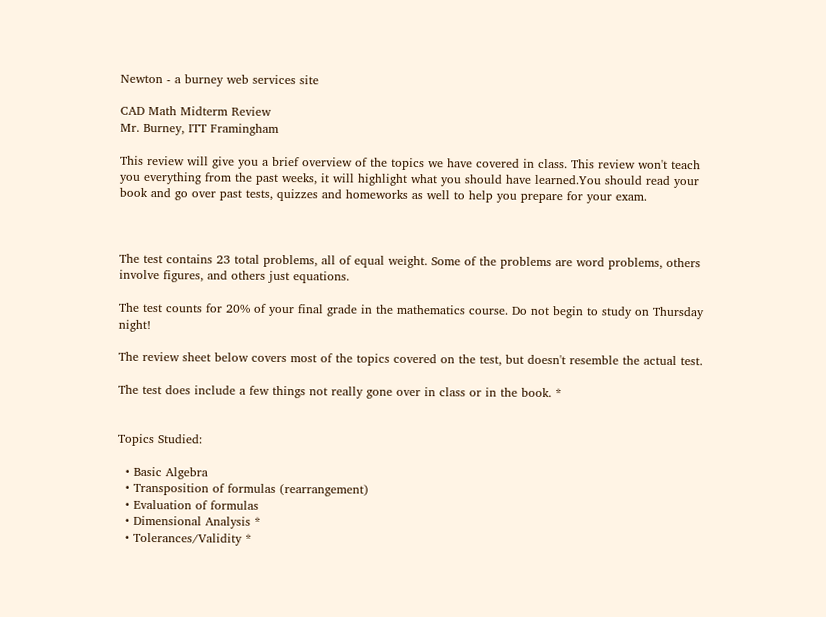Newton - a burney web services site

CAD Math Midterm Review
Mr. Burney, ITT Framingham

This review will give you a brief overview of the topics we have covered in class. This review won't teach you everything from the past weeks, it will highlight what you should have learned.You should read your book and go over past tests, quizzes and homeworks as well to help you prepare for your exam.



The test contains 23 total problems, all of equal weight. Some of the problems are word problems, others involve figures, and others just equations.

The test counts for 20% of your final grade in the mathematics course. Do not begin to study on Thursday night!

The review sheet below covers most of the topics covered on the test, but doesn't resemble the actual test.

The test does include a few things not really gone over in class or in the book. *


Topics Studied:

  • Basic Algebra
  • Transposition of formulas (rearrangement)
  • Evaluation of formulas
  • Dimensional Analysis *
  • Tolerances/Validity *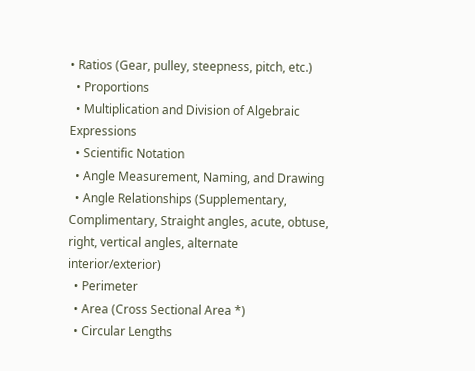• Ratios (Gear, pulley, steepness, pitch, etc.)
  • Proportions
  • Multiplication and Division of Algebraic Expressions
  • Scientific Notation
  • Angle Measurement, Naming, and Drawing
  • Angle Relationships (Supplementary, Complimentary, Straight angles, acute, obtuse, right, vertical angles, alternate interior/exterior)
  • Perimeter
  • Area (Cross Sectional Area *)
  • Circular Lengths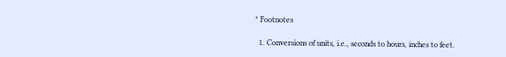* Footnotes

  1. Conversions of units, i.e., seconds to hours, inches to feet.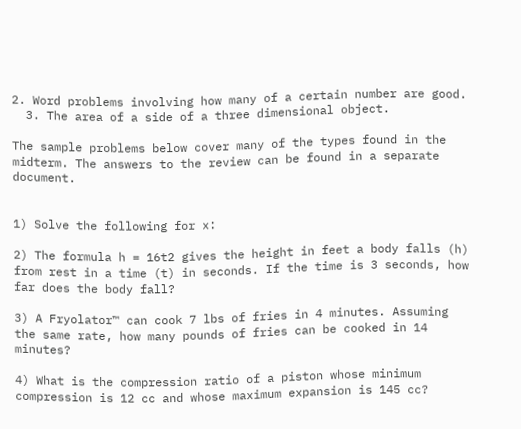2. Word problems involving how many of a certain number are good.
  3. The area of a side of a three dimensional object.

The sample problems below cover many of the types found in the midterm. The answers to the review can be found in a separate document.


1) Solve the following for x:

2) The formula h = 16t2 gives the height in feet a body falls (h) from rest in a time (t) in seconds. If the time is 3 seconds, how far does the body fall?

3) A Fryolator™ can cook 7 lbs of fries in 4 minutes. Assuming the same rate, how many pounds of fries can be cooked in 14 minutes?

4) What is the compression ratio of a piston whose minimum compression is 12 cc and whose maximum expansion is 145 cc?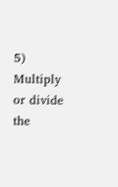5) Multiply or divide the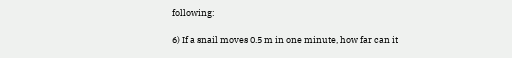following:

6) If a snail moves 0.5 m in one minute, how far can it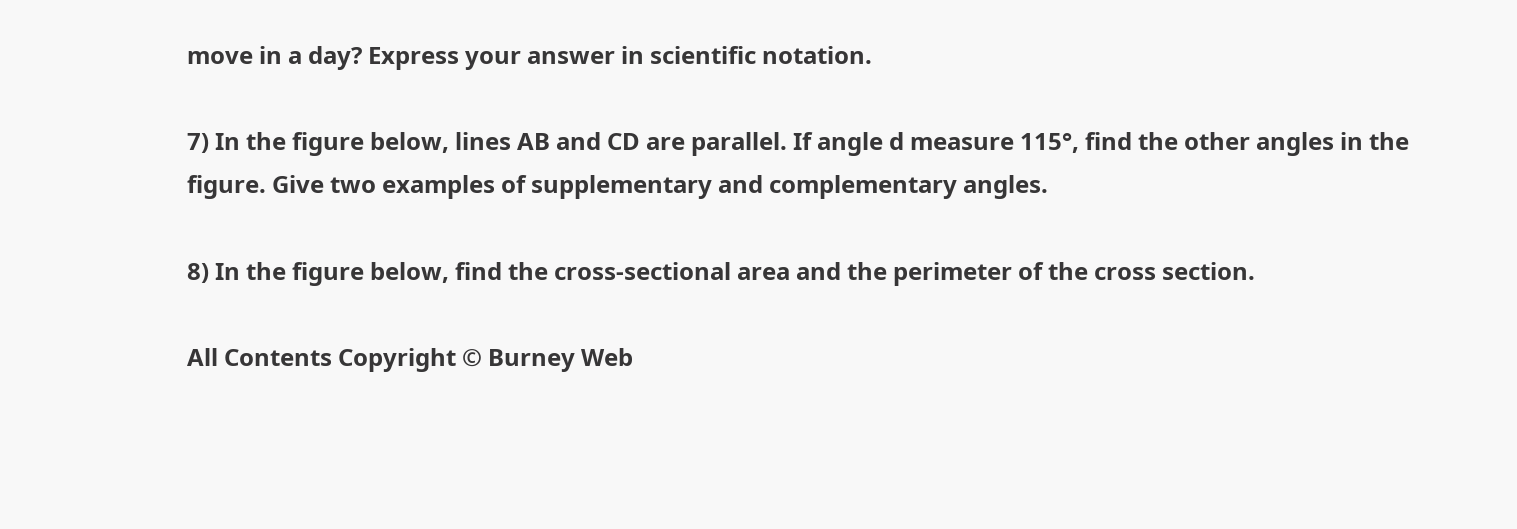move in a day? Express your answer in scientific notation.

7) In the figure below, lines AB and CD are parallel. If angle d measure 115°, find the other angles in the figure. Give two examples of supplementary and complementary angles.

8) In the figure below, find the cross-sectional area and the perimeter of the cross section.

All Contents Copyright © Burney Web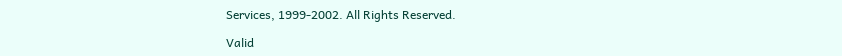Services, 1999-2002. All Rights Reserved.

Valid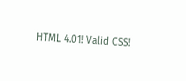HTML 4.01! Valid CSS!